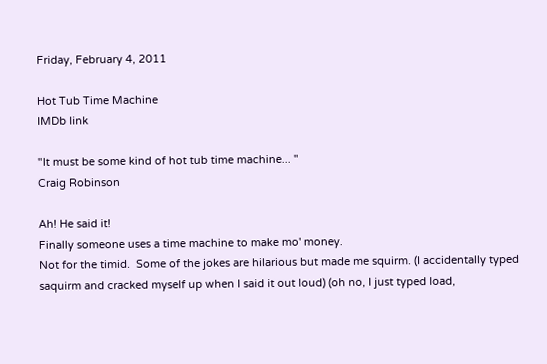Friday, February 4, 2011

Hot Tub Time Machine
IMDb link

"It must be some kind of hot tub time machine... "
Craig Robinson

Ah! He said it!
Finally someone uses a time machine to make mo' money.
Not for the timid.  Some of the jokes are hilarious but made me squirm. (I accidentally typed saquirm and cracked myself up when I said it out loud) (oh no, I just typed load,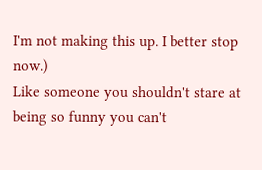I'm not making this up. I better stop now.)
Like someone you shouldn't stare at being so funny you can't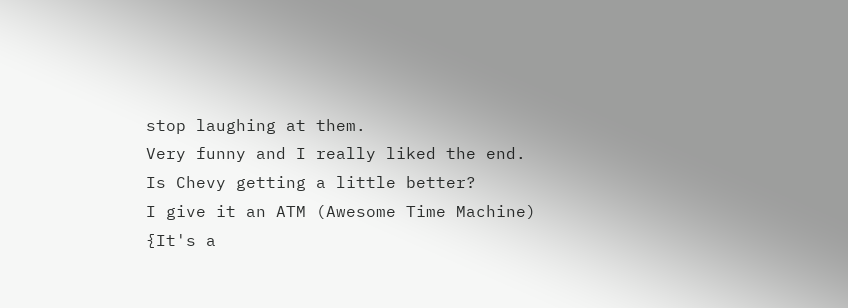stop laughing at them.
Very funny and I really liked the end.
Is Chevy getting a little better?
I give it an ATM (Awesome Time Machine)
{It's a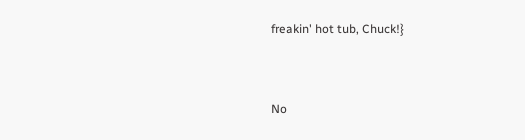freakin' hot tub, Chuck!}


No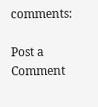comments:

Post a Comment